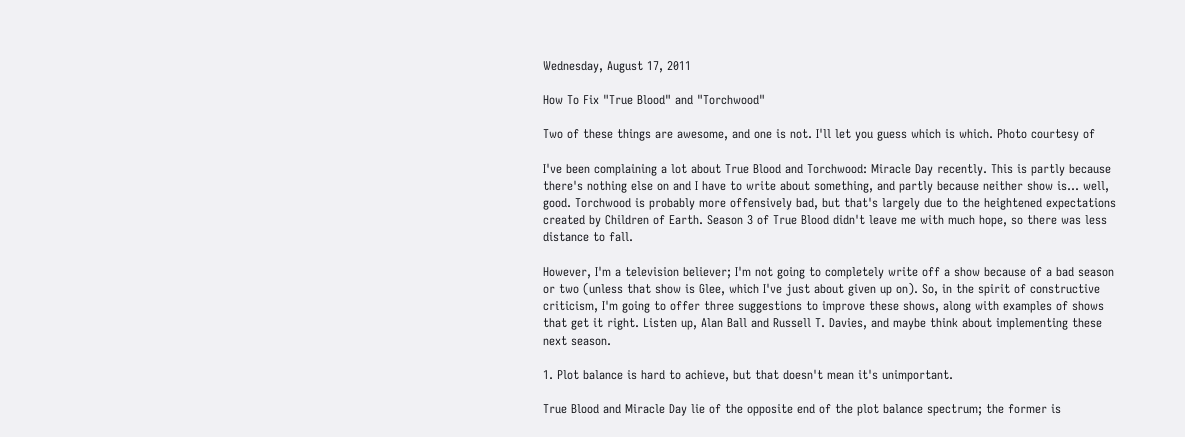Wednesday, August 17, 2011

How To Fix "True Blood" and "Torchwood"

Two of these things are awesome, and one is not. I'll let you guess which is which. Photo courtesy of

I've been complaining a lot about True Blood and Torchwood: Miracle Day recently. This is partly because there's nothing else on and I have to write about something, and partly because neither show is... well, good. Torchwood is probably more offensively bad, but that's largely due to the heightened expectations created by Children of Earth. Season 3 of True Blood didn't leave me with much hope, so there was less distance to fall.

However, I'm a television believer; I'm not going to completely write off a show because of a bad season or two (unless that show is Glee, which I've just about given up on). So, in the spirit of constructive criticism, I'm going to offer three suggestions to improve these shows, along with examples of shows that get it right. Listen up, Alan Ball and Russell T. Davies, and maybe think about implementing these next season.

1. Plot balance is hard to achieve, but that doesn't mean it's unimportant.

True Blood and Miracle Day lie of the opposite end of the plot balance spectrum; the former is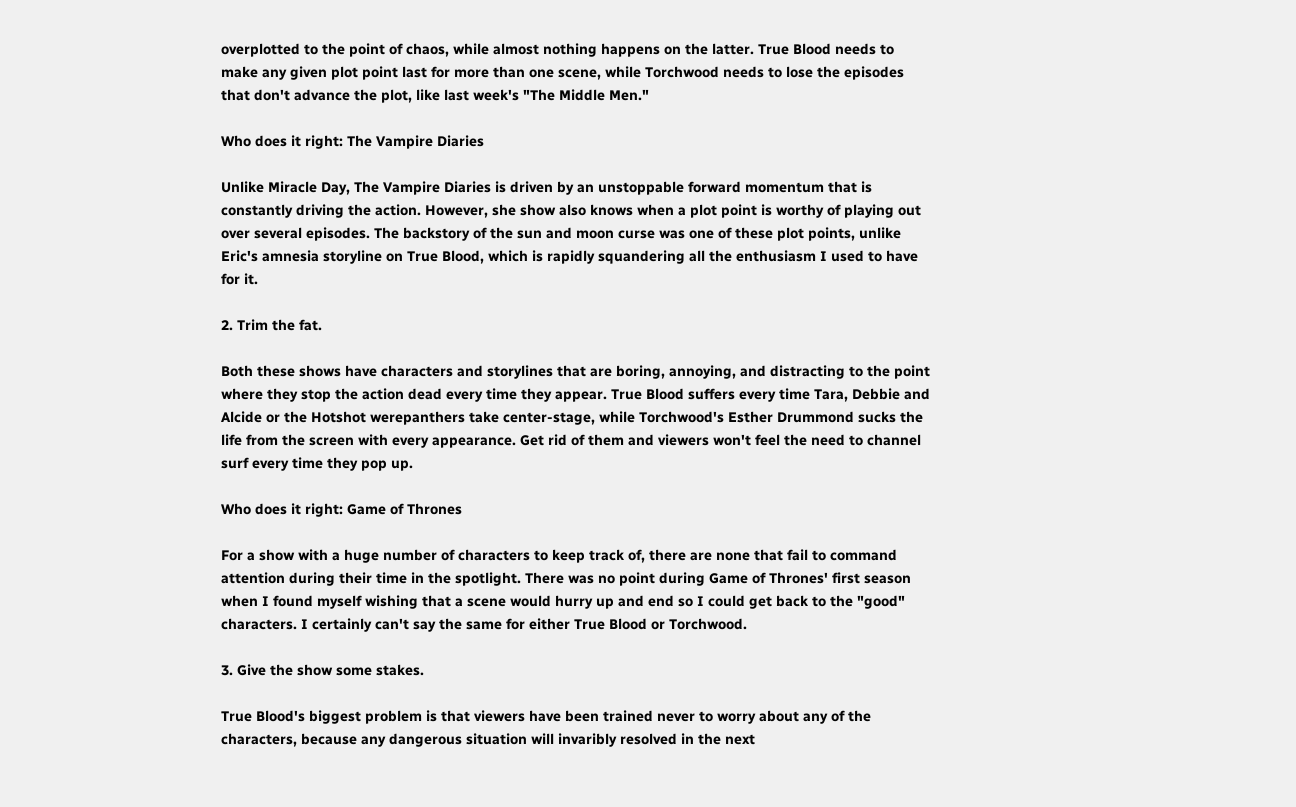overplotted to the point of chaos, while almost nothing happens on the latter. True Blood needs to make any given plot point last for more than one scene, while Torchwood needs to lose the episodes that don't advance the plot, like last week's "The Middle Men."

Who does it right: The Vampire Diaries

Unlike Miracle Day, The Vampire Diaries is driven by an unstoppable forward momentum that is constantly driving the action. However, she show also knows when a plot point is worthy of playing out over several episodes. The backstory of the sun and moon curse was one of these plot points, unlike Eric's amnesia storyline on True Blood, which is rapidly squandering all the enthusiasm I used to have for it.

2. Trim the fat.

Both these shows have characters and storylines that are boring, annoying, and distracting to the point where they stop the action dead every time they appear. True Blood suffers every time Tara, Debbie and Alcide or the Hotshot werepanthers take center-stage, while Torchwood's Esther Drummond sucks the life from the screen with every appearance. Get rid of them and viewers won't feel the need to channel surf every time they pop up.

Who does it right: Game of Thrones

For a show with a huge number of characters to keep track of, there are none that fail to command attention during their time in the spotlight. There was no point during Game of Thrones' first season when I found myself wishing that a scene would hurry up and end so I could get back to the "good" characters. I certainly can't say the same for either True Blood or Torchwood.

3. Give the show some stakes.

True Blood's biggest problem is that viewers have been trained never to worry about any of the characters, because any dangerous situation will invaribly resolved in the next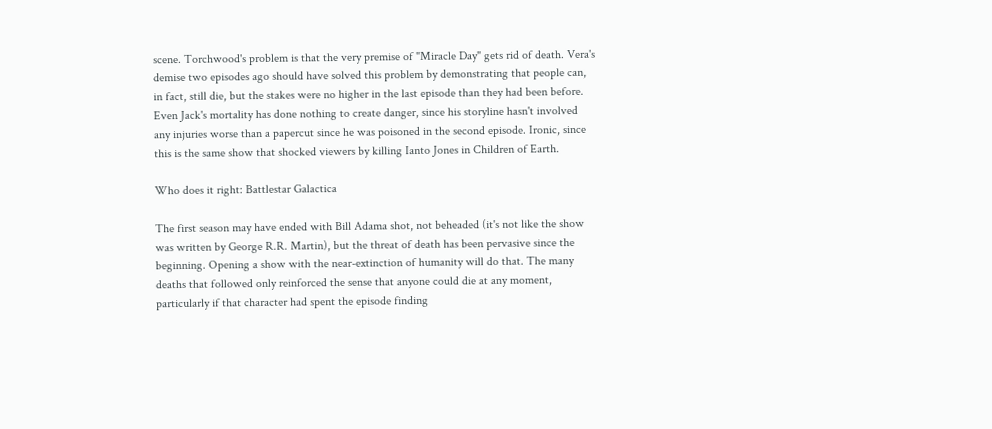scene. Torchwood's problem is that the very premise of "Miracle Day" gets rid of death. Vera's demise two episodes ago should have solved this problem by demonstrating that people can, in fact, still die, but the stakes were no higher in the last episode than they had been before. Even Jack's mortality has done nothing to create danger, since his storyline hasn't involved any injuries worse than a papercut since he was poisoned in the second episode. Ironic, since this is the same show that shocked viewers by killing Ianto Jones in Children of Earth.

Who does it right: Battlestar Galactica

The first season may have ended with Bill Adama shot, not beheaded (it's not like the show was written by George R.R. Martin), but the threat of death has been pervasive since the beginning. Opening a show with the near-extinction of humanity will do that. The many deaths that followed only reinforced the sense that anyone could die at any moment, particularly if that character had spent the episode finding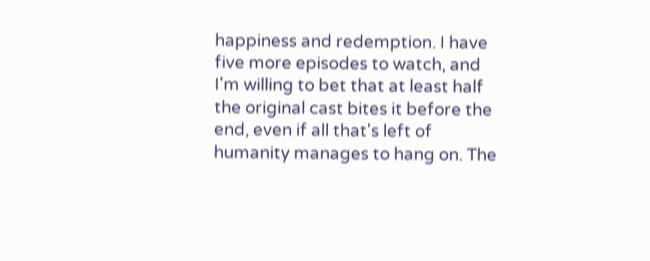happiness and redemption. I have five more episodes to watch, and I'm willing to bet that at least half the original cast bites it before the end, even if all that's left of humanity manages to hang on. The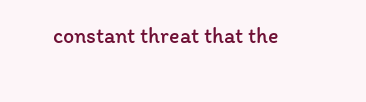constant threat that the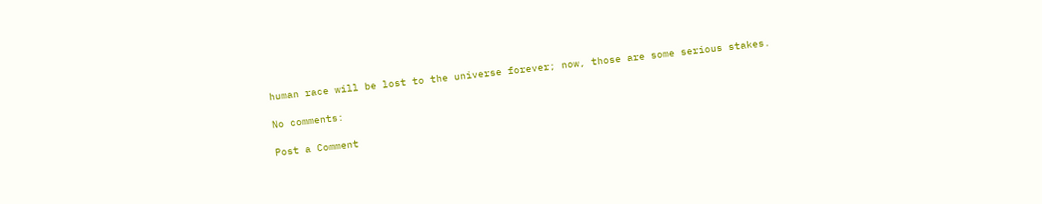human race will be lost to the universe forever; now, those are some serious stakes.

No comments:

Post a Comment